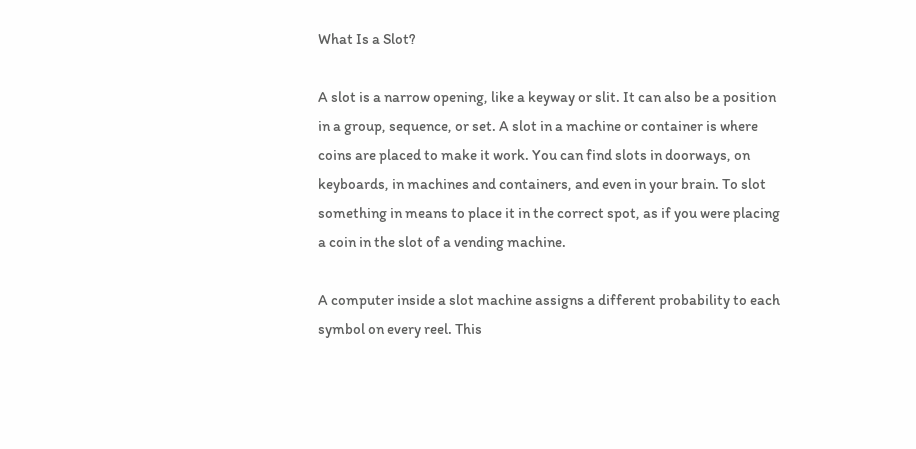What Is a Slot?

A slot is a narrow opening, like a keyway or slit. It can also be a position in a group, sequence, or set. A slot in a machine or container is where coins are placed to make it work. You can find slots in doorways, on keyboards, in machines and containers, and even in your brain. To slot something in means to place it in the correct spot, as if you were placing a coin in the slot of a vending machine.

A computer inside a slot machine assigns a different probability to each symbol on every reel. This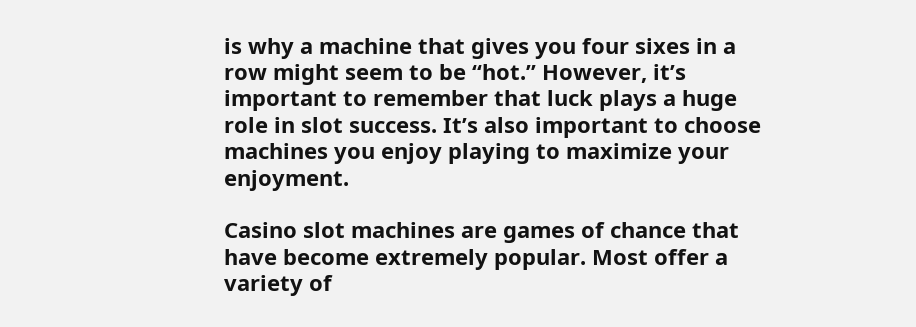is why a machine that gives you four sixes in a row might seem to be “hot.” However, it’s important to remember that luck plays a huge role in slot success. It’s also important to choose machines you enjoy playing to maximize your enjoyment.

Casino slot machines are games of chance that have become extremely popular. Most offer a variety of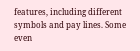features, including different symbols and pay lines. Some even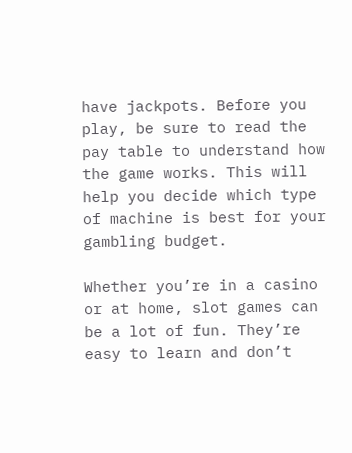have jackpots. Before you play, be sure to read the pay table to understand how the game works. This will help you decide which type of machine is best for your gambling budget.

Whether you’re in a casino or at home, slot games can be a lot of fun. They’re easy to learn and don’t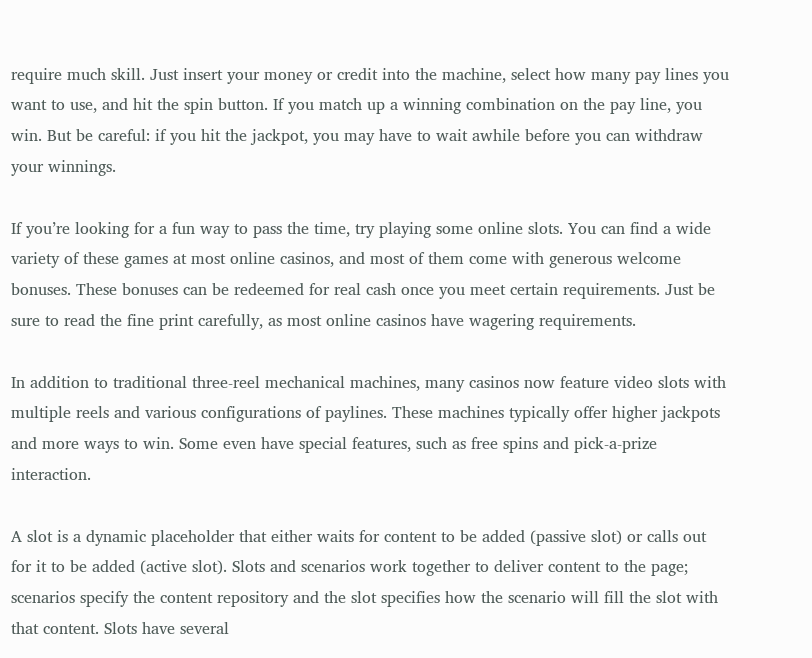require much skill. Just insert your money or credit into the machine, select how many pay lines you want to use, and hit the spin button. If you match up a winning combination on the pay line, you win. But be careful: if you hit the jackpot, you may have to wait awhile before you can withdraw your winnings.

If you’re looking for a fun way to pass the time, try playing some online slots. You can find a wide variety of these games at most online casinos, and most of them come with generous welcome bonuses. These bonuses can be redeemed for real cash once you meet certain requirements. Just be sure to read the fine print carefully, as most online casinos have wagering requirements.

In addition to traditional three-reel mechanical machines, many casinos now feature video slots with multiple reels and various configurations of paylines. These machines typically offer higher jackpots and more ways to win. Some even have special features, such as free spins and pick-a-prize interaction.

A slot is a dynamic placeholder that either waits for content to be added (passive slot) or calls out for it to be added (active slot). Slots and scenarios work together to deliver content to the page; scenarios specify the content repository and the slot specifies how the scenario will fill the slot with that content. Slots have several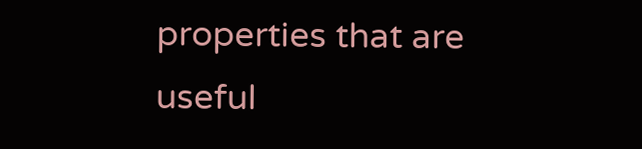properties that are useful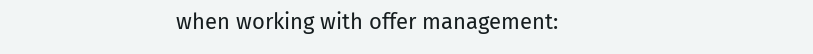when working with offer management: